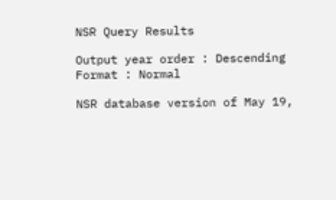NSR Query Results

Output year order : Descending
Format : Normal

NSR database version of May 19,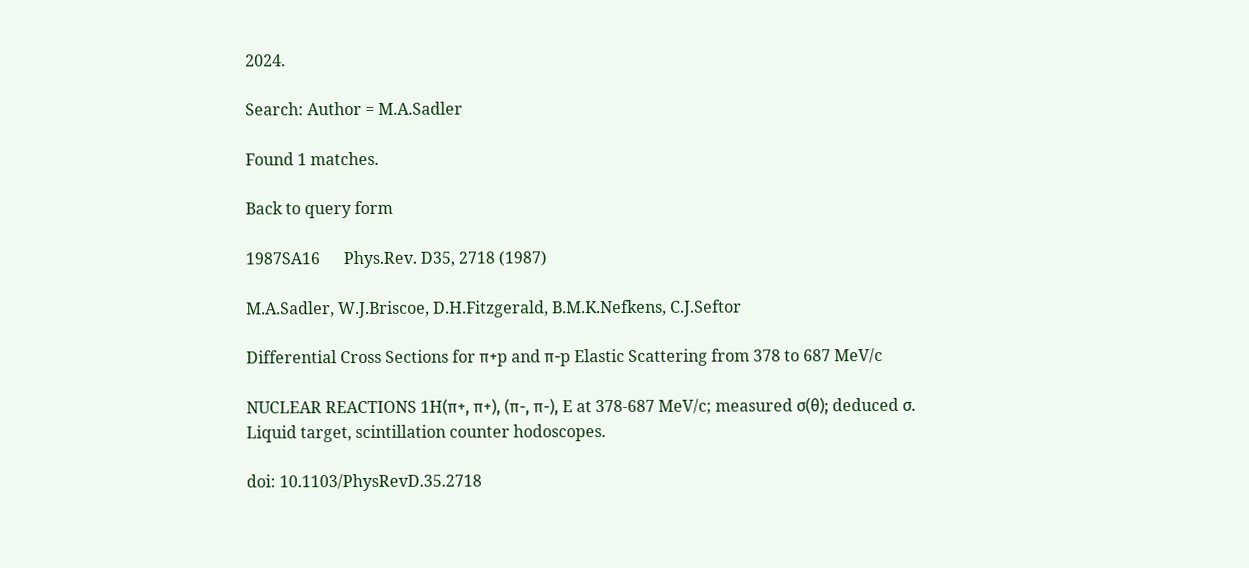2024.

Search: Author = M.A.Sadler

Found 1 matches.

Back to query form

1987SA16      Phys.Rev. D35, 2718 (1987)

M.A.Sadler, W.J.Briscoe, D.H.Fitzgerald, B.M.K.Nefkens, C.J.Seftor

Differential Cross Sections for π+p and π-p Elastic Scattering from 378 to 687 MeV/c

NUCLEAR REACTIONS 1H(π+, π+), (π-, π-), E at 378-687 MeV/c; measured σ(θ); deduced σ. Liquid target, scintillation counter hodoscopes.

doi: 10.1103/PhysRevD.35.2718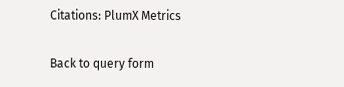Citations: PlumX Metrics

Back to query form